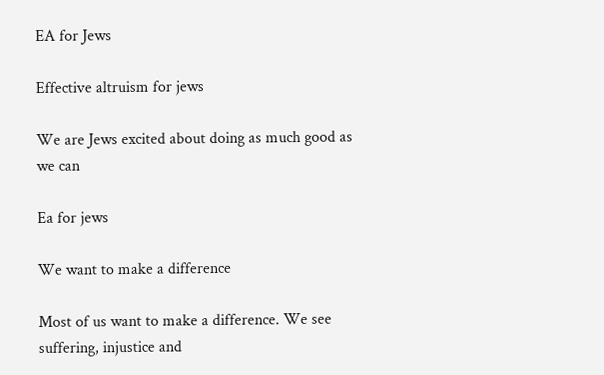EA for Jews

Effective altruism for jews

We are Jews excited about doing as much good as we can

Ea for jews

We want to make a difference

Most of us want to make a difference. We see suffering, injustice and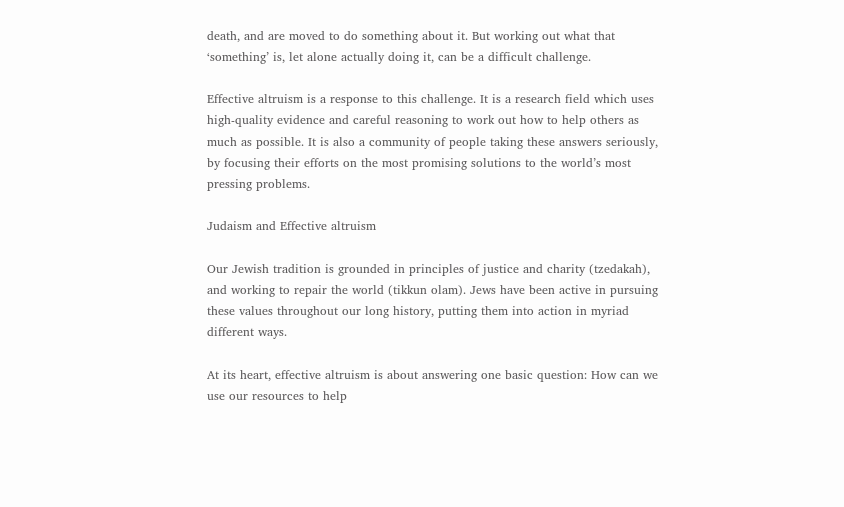death, and are moved to do something about it. But working out what that ‘something’ is, let alone actually doing it, can be a difficult challenge.

Effective altruism is a response to this challenge. It is a research field which uses high-quality evidence and careful reasoning to work out how to help others as much as possible. It is also a community of people taking these answers seriously, by focusing their efforts on the most promising solutions to the world’s most pressing problems.

Judaism and Effective altruism

Our Jewish tradition is grounded in principles of justice and charity (tzedakah), and working to repair the world (tikkun olam). Jews have been active in pursuing these values throughout our long history, putting them into action in myriad different ways.

At its heart, effective altruism is about answering one basic question: How can we use our resources to help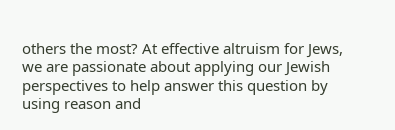others the most? At effective altruism for Jews, we are passionate about applying our Jewish perspectives to help answer this question by using reason and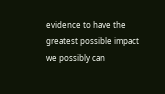evidence to have the greatest possible impact we possibly can